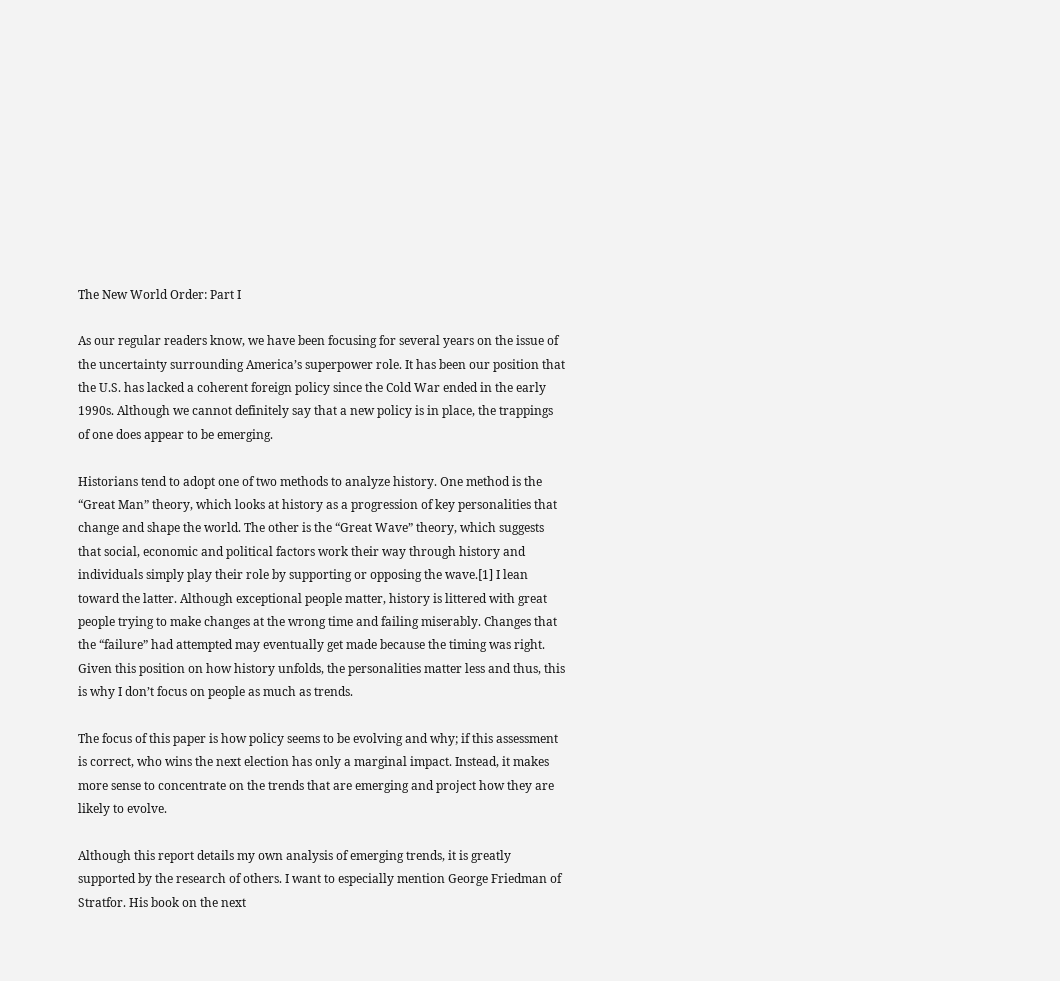The New World Order: Part I

As our regular readers know, we have been focusing for several years on the issue of the uncertainty surrounding America’s superpower role. It has been our position that the U.S. has lacked a coherent foreign policy since the Cold War ended in the early 1990s. Although we cannot definitely say that a new policy is in place, the trappings of one does appear to be emerging.

Historians tend to adopt one of two methods to analyze history. One method is the “Great Man” theory, which looks at history as a progression of key personalities that change and shape the world. The other is the “Great Wave” theory, which suggests that social, economic and political factors work their way through history and individuals simply play their role by supporting or opposing the wave.[1] I lean toward the latter. Although exceptional people matter, history is littered with great people trying to make changes at the wrong time and failing miserably. Changes that the “failure” had attempted may eventually get made because the timing was right. Given this position on how history unfolds, the personalities matter less and thus, this is why I don’t focus on people as much as trends.

The focus of this paper is how policy seems to be evolving and why; if this assessment is correct, who wins the next election has only a marginal impact. Instead, it makes more sense to concentrate on the trends that are emerging and project how they are likely to evolve.

Although this report details my own analysis of emerging trends, it is greatly supported by the research of others. I want to especially mention George Friedman of Stratfor. His book on the next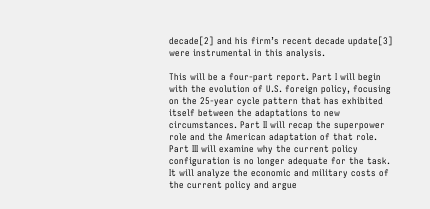decade[2] and his firm’s recent decade update[3] were instrumental in this analysis.

This will be a four-part report. Part I will begin with the evolution of U.S. foreign policy, focusing on the 25-year cycle pattern that has exhibited itself between the adaptations to new circumstances. Part II will recap the superpower role and the American adaptation of that role. Part III will examine why the current policy configuration is no longer adequate for the task. It will analyze the economic and military costs of the current policy and argue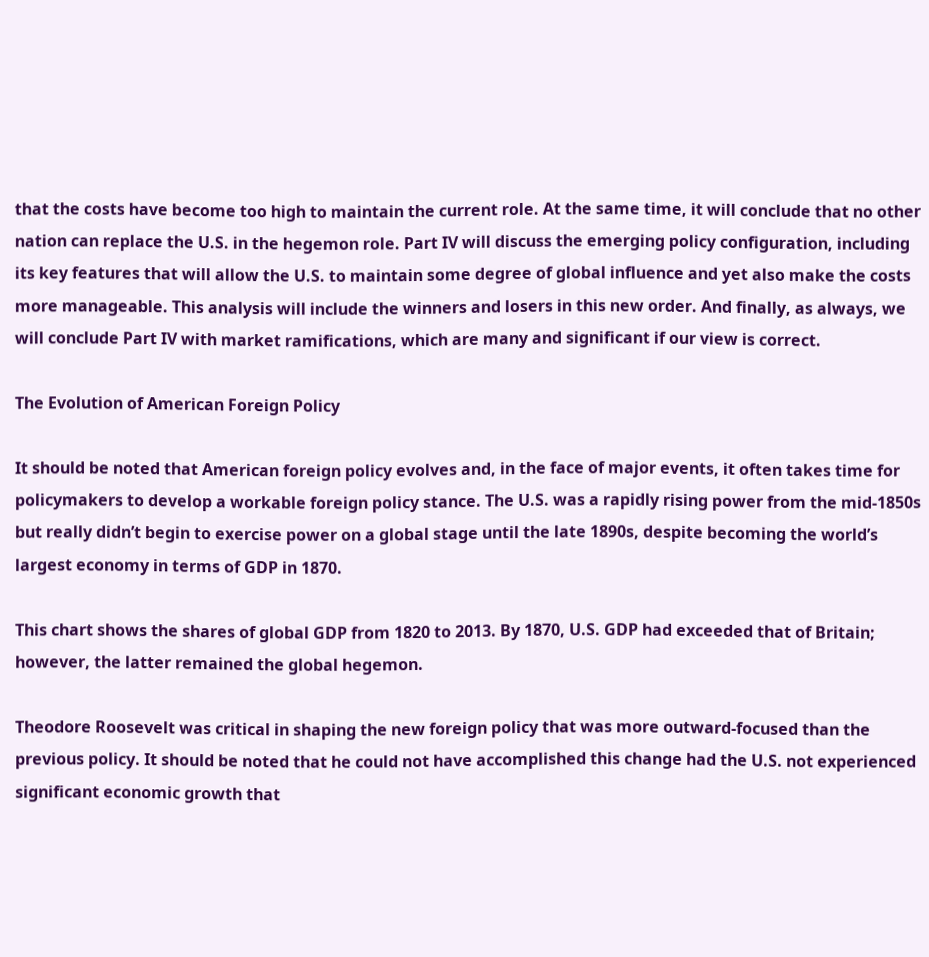that the costs have become too high to maintain the current role. At the same time, it will conclude that no other nation can replace the U.S. in the hegemon role. Part IV will discuss the emerging policy configuration, including its key features that will allow the U.S. to maintain some degree of global influence and yet also make the costs more manageable. This analysis will include the winners and losers in this new order. And finally, as always, we will conclude Part IV with market ramifications, which are many and significant if our view is correct.

The Evolution of American Foreign Policy

It should be noted that American foreign policy evolves and, in the face of major events, it often takes time for policymakers to develop a workable foreign policy stance. The U.S. was a rapidly rising power from the mid-1850s but really didn’t begin to exercise power on a global stage until the late 1890s, despite becoming the world’s largest economy in terms of GDP in 1870.

This chart shows the shares of global GDP from 1820 to 2013. By 1870, U.S. GDP had exceeded that of Britain; however, the latter remained the global hegemon.

Theodore Roosevelt was critical in shaping the new foreign policy that was more outward-focused than the previous policy. It should be noted that he could not have accomplished this change had the U.S. not experienced significant economic growth that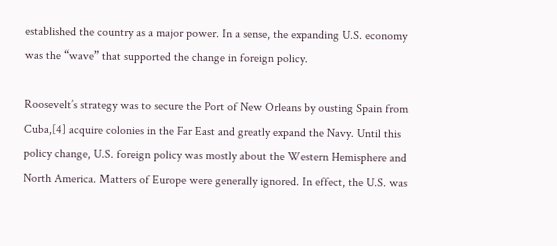established the country as a major power. In a sense, the expanding U.S. economy was the “wave” that supported the change in foreign policy.

Roosevelt’s strategy was to secure the Port of New Orleans by ousting Spain from Cuba,[4] acquire colonies in the Far East and greatly expand the Navy. Until this policy change, U.S. foreign policy was mostly about the Western Hemisphere and North America. Matters of Europe were generally ignored. In effect, the U.S. was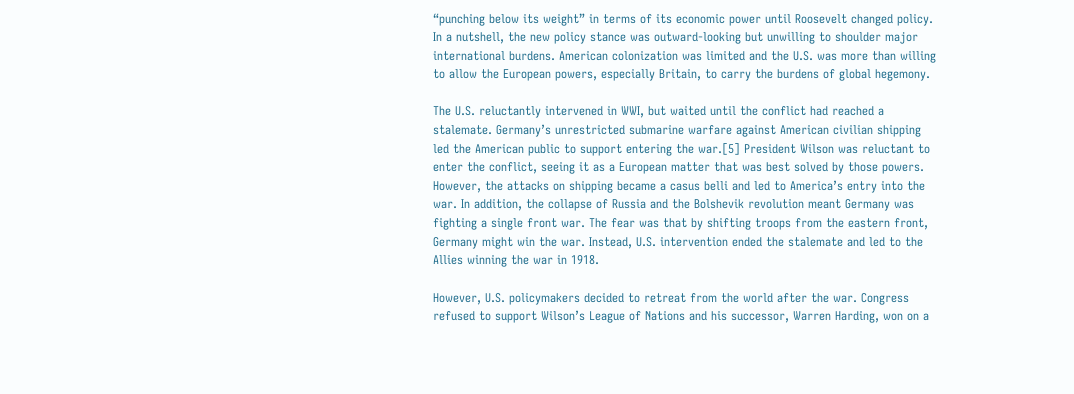“punching below its weight” in terms of its economic power until Roosevelt changed policy. In a nutshell, the new policy stance was outward-looking but unwilling to shoulder major international burdens. American colonization was limited and the U.S. was more than willing to allow the European powers, especially Britain, to carry the burdens of global hegemony.

The U.S. reluctantly intervened in WWI, but waited until the conflict had reached a stalemate. Germany’s unrestricted submarine warfare against American civilian shipping led the American public to support entering the war.[5] President Wilson was reluctant to enter the conflict, seeing it as a European matter that was best solved by those powers. However, the attacks on shipping became a casus belli and led to America’s entry into the war. In addition, the collapse of Russia and the Bolshevik revolution meant Germany was fighting a single front war. The fear was that by shifting troops from the eastern front, Germany might win the war. Instead, U.S. intervention ended the stalemate and led to the Allies winning the war in 1918.

However, U.S. policymakers decided to retreat from the world after the war. Congress refused to support Wilson’s League of Nations and his successor, Warren Harding, won on a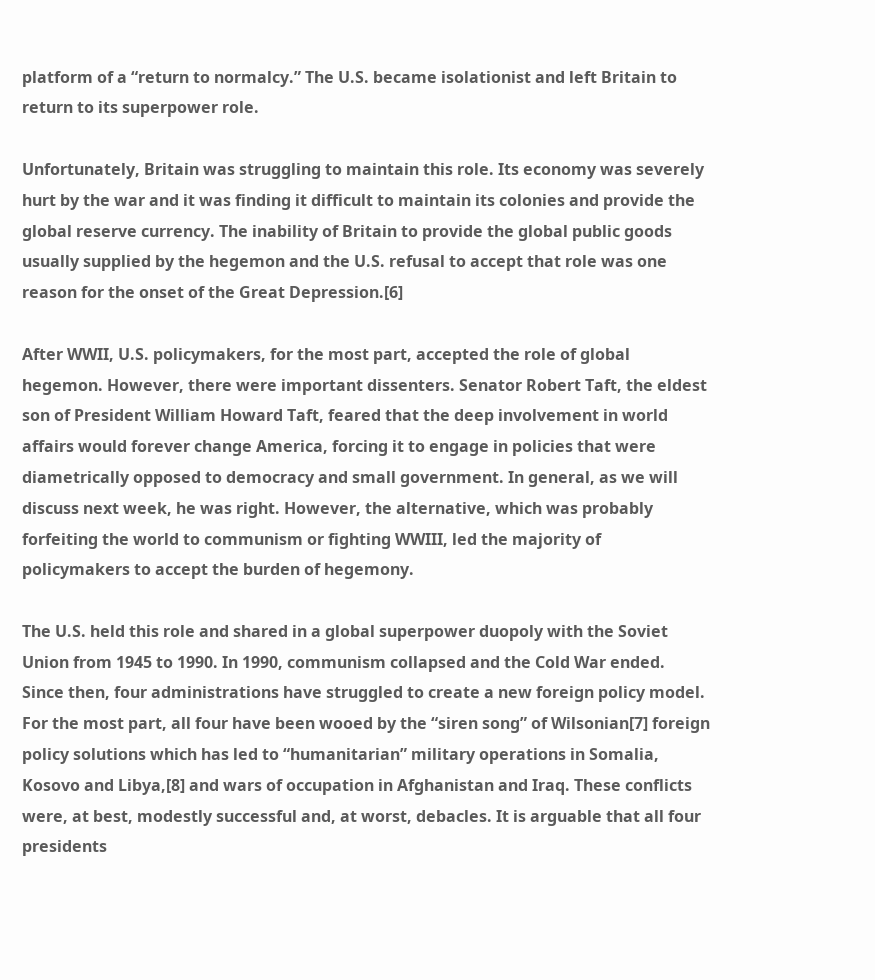platform of a “return to normalcy.” The U.S. became isolationist and left Britain to return to its superpower role.

Unfortunately, Britain was struggling to maintain this role. Its economy was severely hurt by the war and it was finding it difficult to maintain its colonies and provide the global reserve currency. The inability of Britain to provide the global public goods usually supplied by the hegemon and the U.S. refusal to accept that role was one reason for the onset of the Great Depression.[6]

After WWII, U.S. policymakers, for the most part, accepted the role of global hegemon. However, there were important dissenters. Senator Robert Taft, the eldest son of President William Howard Taft, feared that the deep involvement in world affairs would forever change America, forcing it to engage in policies that were diametrically opposed to democracy and small government. In general, as we will discuss next week, he was right. However, the alternative, which was probably forfeiting the world to communism or fighting WWIII, led the majority of policymakers to accept the burden of hegemony.

The U.S. held this role and shared in a global superpower duopoly with the Soviet Union from 1945 to 1990. In 1990, communism collapsed and the Cold War ended. Since then, four administrations have struggled to create a new foreign policy model. For the most part, all four have been wooed by the “siren song” of Wilsonian[7] foreign policy solutions which has led to “humanitarian” military operations in Somalia, Kosovo and Libya,[8] and wars of occupation in Afghanistan and Iraq. These conflicts were, at best, modestly successful and, at worst, debacles. It is arguable that all four presidents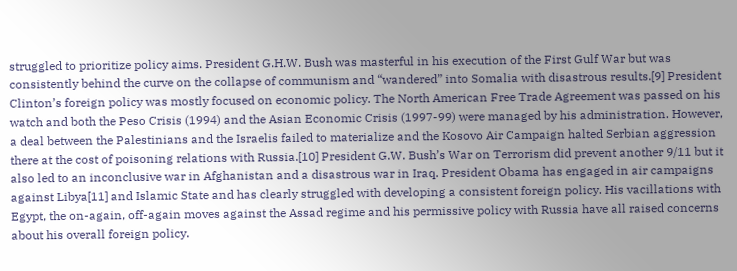struggled to prioritize policy aims. President G.H.W. Bush was masterful in his execution of the First Gulf War but was consistently behind the curve on the collapse of communism and “wandered” into Somalia with disastrous results.[9] President Clinton’s foreign policy was mostly focused on economic policy. The North American Free Trade Agreement was passed on his watch and both the Peso Crisis (1994) and the Asian Economic Crisis (1997-99) were managed by his administration. However, a deal between the Palestinians and the Israelis failed to materialize and the Kosovo Air Campaign halted Serbian aggression there at the cost of poisoning relations with Russia.[10] President G.W. Bush’s War on Terrorism did prevent another 9/11 but it also led to an inconclusive war in Afghanistan and a disastrous war in Iraq. President Obama has engaged in air campaigns against Libya[11] and Islamic State and has clearly struggled with developing a consistent foreign policy. His vacillations with Egypt, the on-again, off-again moves against the Assad regime and his permissive policy with Russia have all raised concerns about his overall foreign policy.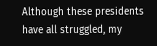Although these presidents have all struggled, my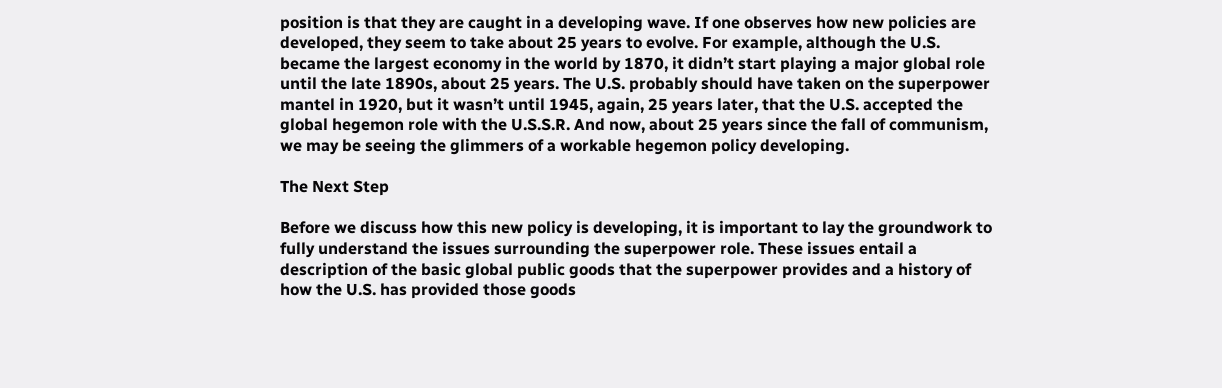position is that they are caught in a developing wave. If one observes how new policies are developed, they seem to take about 25 years to evolve. For example, although the U.S. became the largest economy in the world by 1870, it didn’t start playing a major global role until the late 1890s, about 25 years. The U.S. probably should have taken on the superpower mantel in 1920, but it wasn’t until 1945, again, 25 years later, that the U.S. accepted the global hegemon role with the U.S.S.R. And now, about 25 years since the fall of communism, we may be seeing the glimmers of a workable hegemon policy developing.

The Next Step

Before we discuss how this new policy is developing, it is important to lay the groundwork to fully understand the issues surrounding the superpower role. These issues entail a description of the basic global public goods that the superpower provides and a history of how the U.S. has provided those goods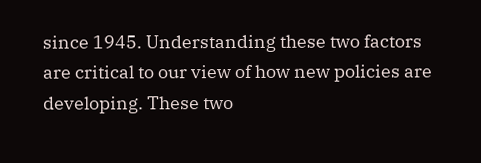since 1945. Understanding these two factors are critical to our view of how new policies are developing. These two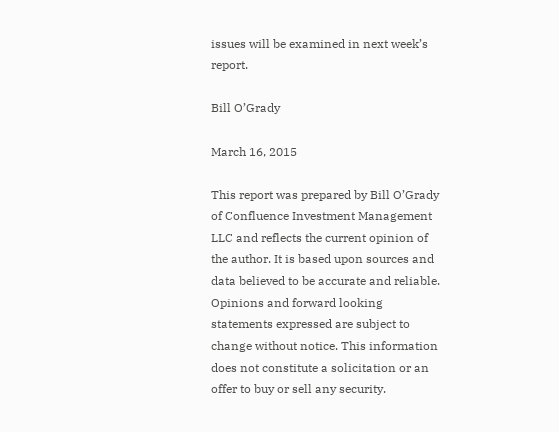issues will be examined in next week’s report.

Bill O’Grady

March 16, 2015

This report was prepared by Bill O’Grady of Confluence Investment Management LLC and reflects the current opinion of the author. It is based upon sources and data believed to be accurate and reliable. Opinions and forward looking statements expressed are subject to change without notice. This information does not constitute a solicitation or an offer to buy or sell any security.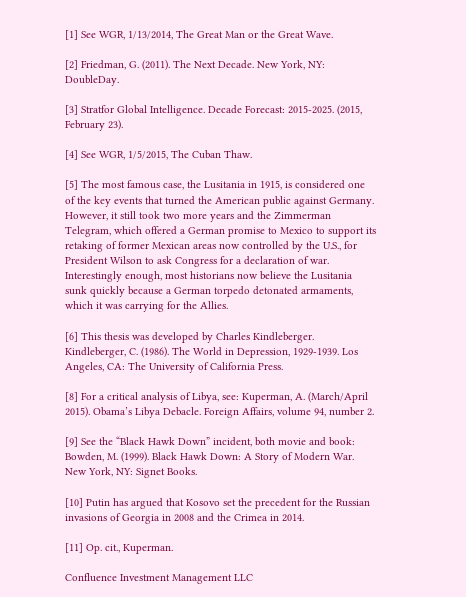[1] See WGR, 1/13/2014, The Great Man or the Great Wave.

[2] Friedman, G. (2011). The Next Decade. New York, NY: DoubleDay.

[3] Stratfor Global Intelligence. Decade Forecast: 2015-2025. (2015, February 23).

[4] See WGR, 1/5/2015, The Cuban Thaw.

[5] The most famous case, the Lusitania in 1915, is considered one of the key events that turned the American public against Germany. However, it still took two more years and the Zimmerman Telegram, which offered a German promise to Mexico to support its retaking of former Mexican areas now controlled by the U.S., for President Wilson to ask Congress for a declaration of war. Interestingly enough, most historians now believe the Lusitania sunk quickly because a German torpedo detonated armaments, which it was carrying for the Allies.

[6] This thesis was developed by Charles Kindleberger. Kindleberger, C. (1986). The World in Depression, 1929-1939. Los Angeles, CA: The University of California Press.

[8] For a critical analysis of Libya, see: Kuperman, A. (March/April 2015). Obama’s Libya Debacle. Foreign Affairs, volume 94, number 2.

[9] See the “Black Hawk Down” incident, both movie and book: Bowden, M. (1999). Black Hawk Down: A Story of Modern War. New York, NY: Signet Books.

[10] Putin has argued that Kosovo set the precedent for the Russian invasions of Georgia in 2008 and the Crimea in 2014.

[11] Op. cit., Kuperman.

Confluence Investment Management LLC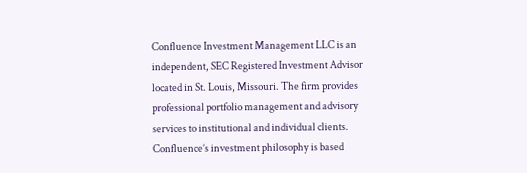Confluence Investment Management LLC is an independent, SEC Registered Investment Advisor located in St. Louis, Missouri. The firm provides professional portfolio management and advisory services to institutional and individual clients. Confluence’s investment philosophy is based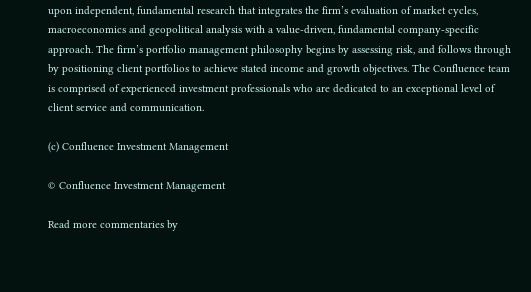upon independent, fundamental research that integrates the firm’s evaluation of market cycles, macroeconomics and geopolitical analysis with a value-driven, fundamental company-specific approach. The firm’s portfolio management philosophy begins by assessing risk, and follows through by positioning client portfolios to achieve stated income and growth objectives. The Confluence team is comprised of experienced investment professionals who are dedicated to an exceptional level of client service and communication.

(c) Confluence Investment Management

© Confluence Investment Management

Read more commentaries by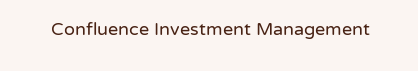Confluence Investment Management